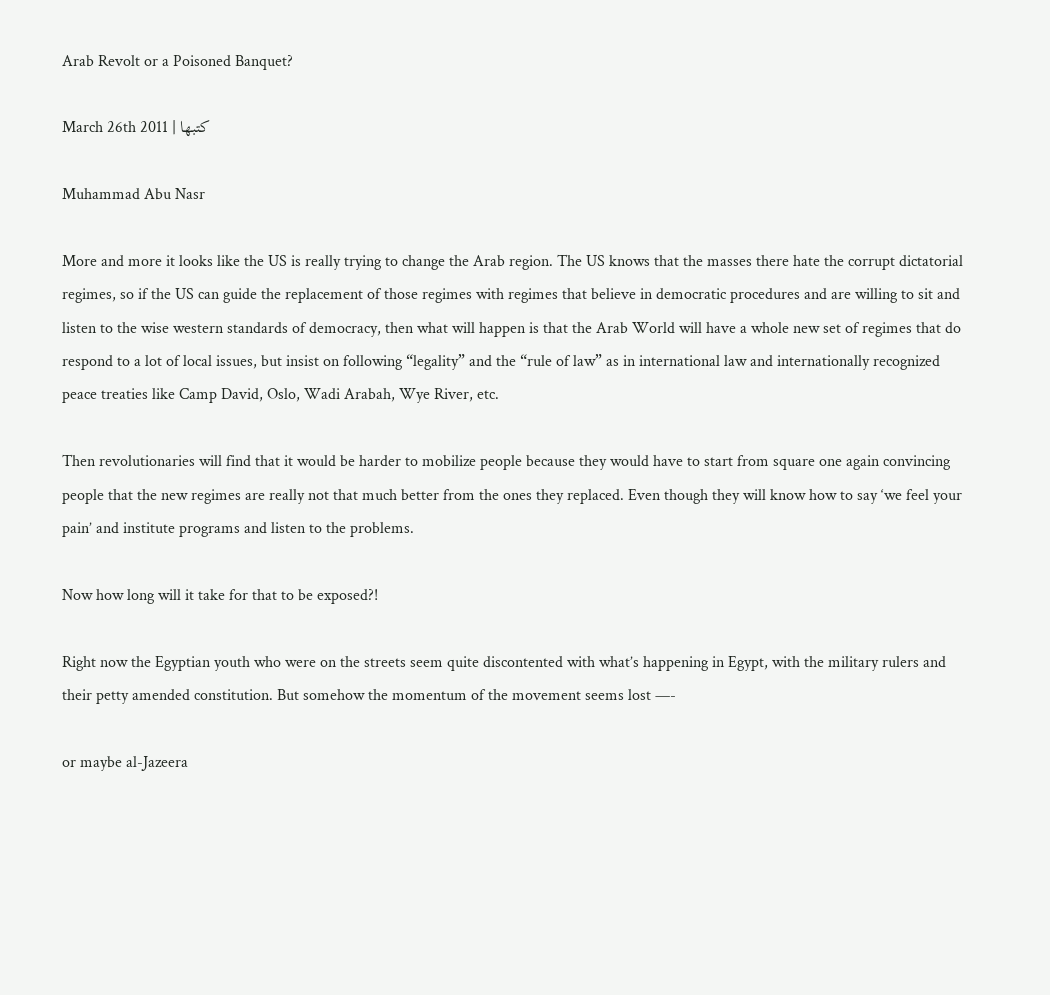Arab Revolt or a Poisoned Banquet?

March 26th 2011 | كتبها

Muhammad Abu Nasr

More and more it looks like the US is really trying to change the Arab region. The US knows that the masses there hate the corrupt dictatorial regimes, so if the US can guide the replacement of those regimes with regimes that believe in democratic procedures and are willing to sit and listen to the wise western standards of democracy, then what will happen is that the Arab World will have a whole new set of regimes that do respond to a lot of local issues, but insist on following “legality” and the “rule of law” as in international law and internationally recognized peace treaties like Camp David, Oslo, Wadi Arabah, Wye River, etc.

Then revolutionaries will find that it would be harder to mobilize people because they would have to start from square one again convincing people that the new regimes are really not that much better from the ones they replaced. Even though they will know how to say ‘we feel your pain’ and institute programs and listen to the problems.

Now how long will it take for that to be exposed?!

Right now the Egyptian youth who were on the streets seem quite discontented with what’s happening in Egypt, with the military rulers and their petty amended constitution. But somehow the momentum of the movement seems lost —-

or maybe al-Jazeera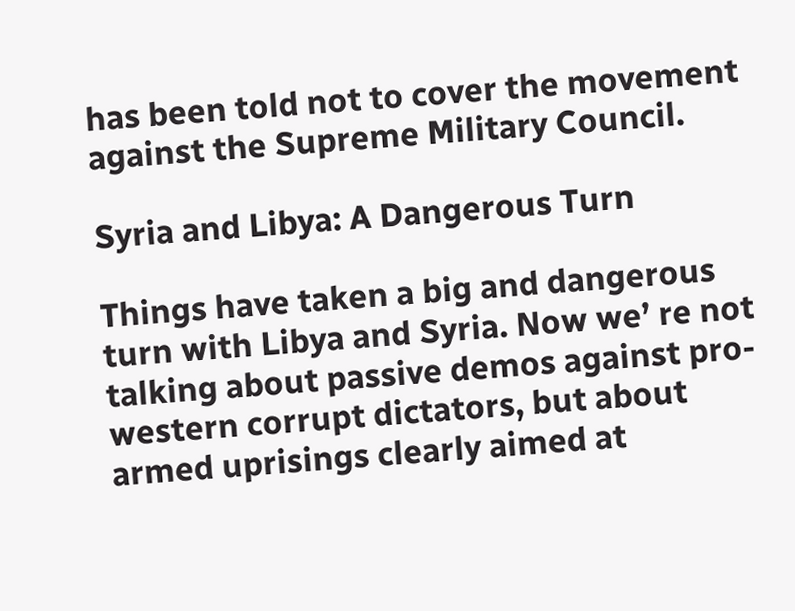has been told not to cover the movement against the Supreme Military Council.

Syria and Libya: A Dangerous Turn

Things have taken a big and dangerous turn with Libya and Syria. Now we’ re not talking about passive demos against pro-western corrupt dictators, but about armed uprisings clearly aimed at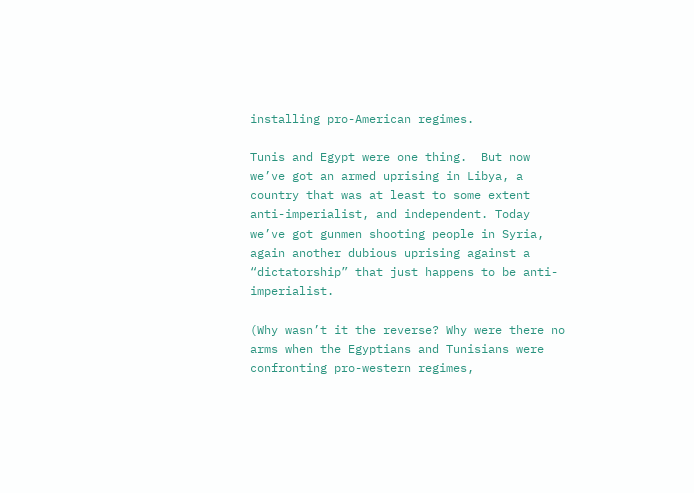installing pro-American regimes.

Tunis and Egypt were one thing.  But now we’ve got an armed uprising in Libya, a country that was at least to some extent anti-imperialist, and independent. Today we’ve got gunmen shooting people in Syria, again another dubious uprising against a “dictatorship” that just happens to be anti-imperialist.

(Why wasn’t it the reverse? Why were there no arms when the Egyptians and Tunisians were confronting pro-western regimes,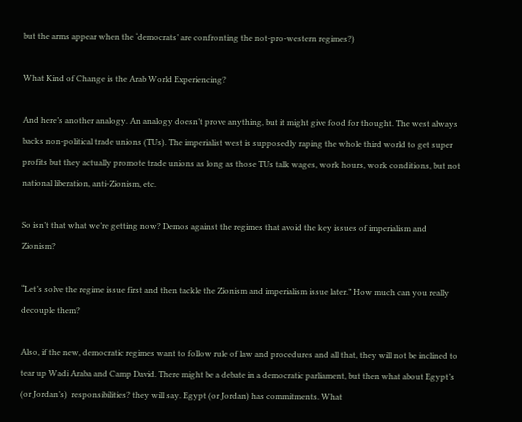but the arms appear when the ‘democrats’ are confronting the not-pro-western regimes?)

What Kind of Change is the Arab World Experiencing?

And here’s another analogy. An analogy doesn’t prove anything, but it might give food for thought. The west always backs non-political trade unions (TUs). The imperialist west is supposedly raping the whole third world to get super profits but they actually promote trade unions as long as those TUs talk wages, work hours, work conditions, but not national liberation, anti-Zionism, etc.

So isn’t that what we’re getting now? Demos against the regimes that avoid the key issues of imperialism and Zionism?

“Let’s solve the regime issue first and then tackle the Zionism and imperialism issue later.” How much can you really decouple them?

Also, if the new, democratic regimes want to follow rule of law and procedures and all that, they will not be inclined to tear up Wadi Araba and Camp David. There might be a debate in a democratic parliament, but then what about Egypt’s (or Jordan’s)  responsibilities? they will say. Egypt (or Jordan) has commitments. What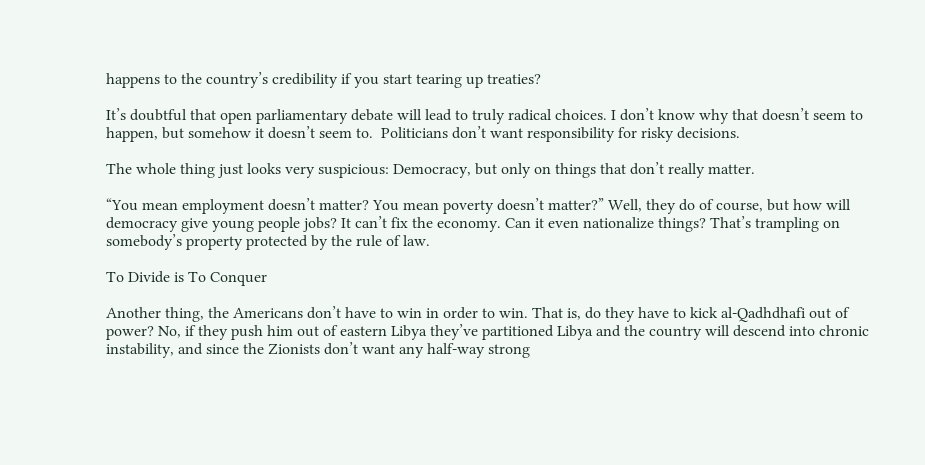happens to the country’s credibility if you start tearing up treaties?

It’s doubtful that open parliamentary debate will lead to truly radical choices. I don’t know why that doesn’t seem to happen, but somehow it doesn’t seem to.  Politicians don’t want responsibility for risky decisions.

The whole thing just looks very suspicious: Democracy, but only on things that don’t really matter.

“You mean employment doesn’t matter? You mean poverty doesn’t matter?” Well, they do of course, but how will democracy give young people jobs? It can’t fix the economy. Can it even nationalize things? That’s trampling on somebody’s property protected by the rule of law.

To Divide is To Conquer

Another thing, the Americans don’t have to win in order to win. That is, do they have to kick al-Qadhdhafi out of power? No, if they push him out of eastern Libya they’ve partitioned Libya and the country will descend into chronic instability, and since the Zionists don’t want any half-way strong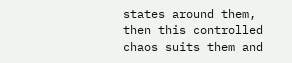states around them, then this controlled chaos suits them and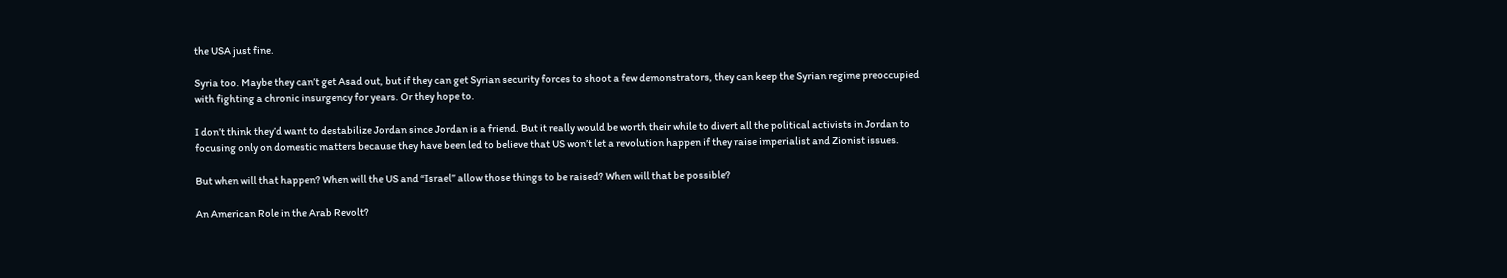the USA just fine.

Syria too. Maybe they can’t get Asad out, but if they can get Syrian security forces to shoot a few demonstrators, they can keep the Syrian regime preoccupied with fighting a chronic insurgency for years. Or they hope to.

I don’t think they’d want to destabilize Jordan since Jordan is a friend. But it really would be worth their while to divert all the political activists in Jordan to focusing only on domestic matters because they have been led to believe that US won’t let a revolution happen if they raise imperialist and Zionist issues.

But when will that happen? When will the US and “Israel” allow those things to be raised? When will that be possible?

An American Role in the Arab Revolt?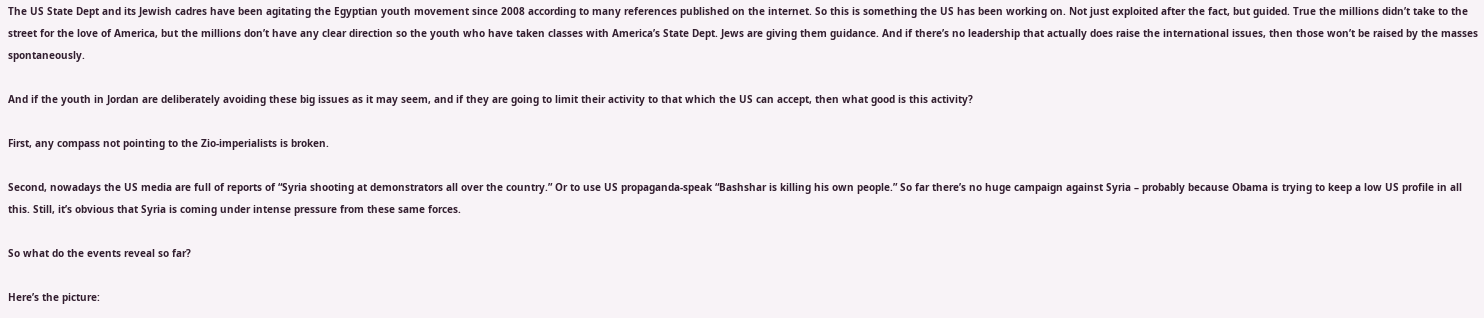The US State Dept and its Jewish cadres have been agitating the Egyptian youth movement since 2008 according to many references published on the internet. So this is something the US has been working on. Not just exploited after the fact, but guided. True the millions didn’t take to the street for the love of America, but the millions don’t have any clear direction so the youth who have taken classes with America’s State Dept. Jews are giving them guidance. And if there’s no leadership that actually does raise the international issues, then those won’t be raised by the masses spontaneously.

And if the youth in Jordan are deliberately avoiding these big issues as it may seem, and if they are going to limit their activity to that which the US can accept, then what good is this activity?

First, any compass not pointing to the Zio-imperialists is broken.

Second, nowadays the US media are full of reports of “Syria shooting at demonstrators all over the country.” Or to use US propaganda-speak “Bashshar is killing his own people.” So far there’s no huge campaign against Syria – probably because Obama is trying to keep a low US profile in all this. Still, it’s obvious that Syria is coming under intense pressure from these same forces.

So what do the events reveal so far?

Here’s the picture: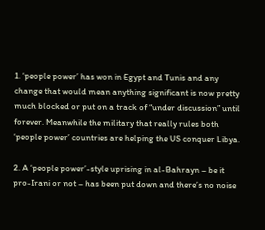1. ‘people power’ has won in Egypt and Tunis and any change that would mean anything significant is now pretty much blocked or put on a track of “under discussion” until forever. Meanwhile the military that really rules both ‘people power’ countries are helping the US conquer Libya.

2. A ‘people power’-style uprising in al-Bahrayn – be it pro-Irani or not – has been put down and there’s no noise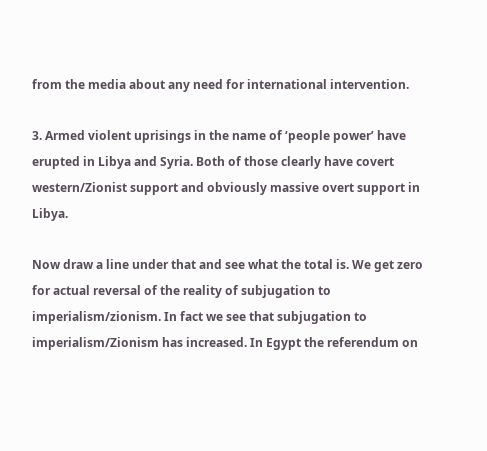from the media about any need for international intervention.

3. Armed violent uprisings in the name of ‘people power’ have erupted in Libya and Syria. Both of those clearly have covert western/Zionist support and obviously massive overt support in Libya.

Now draw a line under that and see what the total is. We get zero for actual reversal of the reality of subjugation to imperialism/zionism. In fact we see that subjugation to imperialism/Zionism has increased. In Egypt the referendum on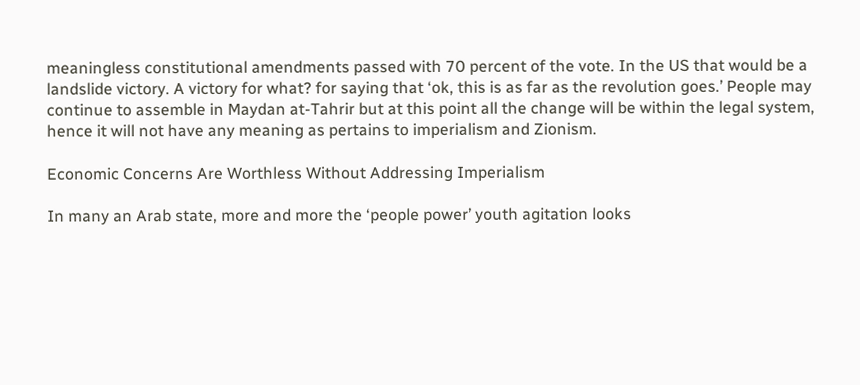meaningless constitutional amendments passed with 70 percent of the vote. In the US that would be a landslide victory. A victory for what? for saying that ‘ok, this is as far as the revolution goes.’ People may continue to assemble in Maydan at-Tahrir but at this point all the change will be within the legal system, hence it will not have any meaning as pertains to imperialism and Zionism.

Economic Concerns Are Worthless Without Addressing Imperialism

In many an Arab state, more and more the ‘people power’ youth agitation looks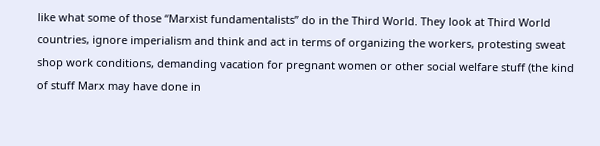like what some of those “Marxist fundamentalists” do in the Third World. They look at Third World countries, ignore imperialism and think and act in terms of organizing the workers, protesting sweat shop work conditions, demanding vacation for pregnant women or other social welfare stuff (the kind of stuff Marx may have done in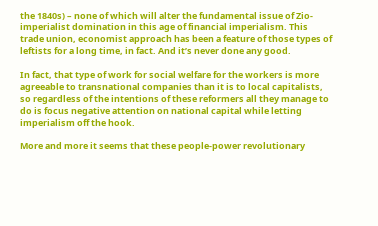the 1840s) – none of which will alter the fundamental issue of Zio-imperialist domination in this age of financial imperialism. This trade union, economist approach has been a feature of those types of leftists for a long time, in fact. And it’s never done any good.

In fact, that type of work for social welfare for the workers is more agreeable to transnational companies than it is to local capitalists, so regardless of the intentions of these reformers all they manage to do is focus negative attention on national capital while letting imperialism off the hook.

More and more it seems that these people-power revolutionary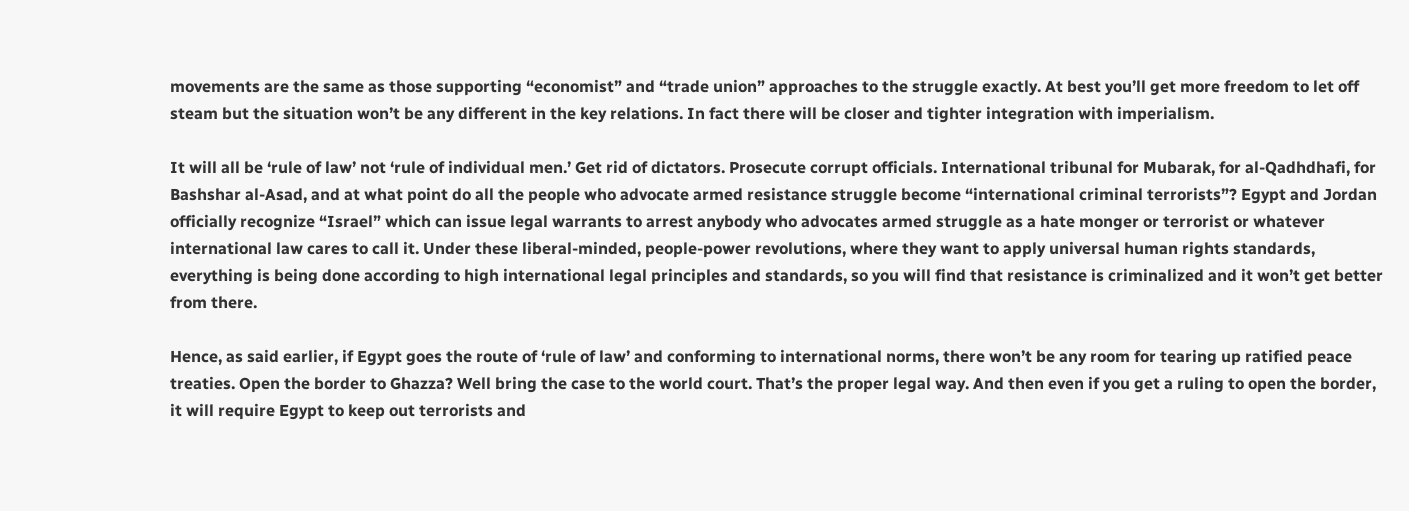movements are the same as those supporting “economist” and “trade union” approaches to the struggle exactly. At best you’ll get more freedom to let off steam but the situation won’t be any different in the key relations. In fact there will be closer and tighter integration with imperialism.

It will all be ‘rule of law’ not ‘rule of individual men.’ Get rid of dictators. Prosecute corrupt officials. International tribunal for Mubarak, for al-Qadhdhafi, for Bashshar al-Asad, and at what point do all the people who advocate armed resistance struggle become “international criminal terrorists”? Egypt and Jordan officially recognize “Israel” which can issue legal warrants to arrest anybody who advocates armed struggle as a hate monger or terrorist or whatever international law cares to call it. Under these liberal-minded, people-power revolutions, where they want to apply universal human rights standards, everything is being done according to high international legal principles and standards, so you will find that resistance is criminalized and it won’t get better from there.

Hence, as said earlier, if Egypt goes the route of ‘rule of law’ and conforming to international norms, there won’t be any room for tearing up ratified peace treaties. Open the border to Ghazza? Well bring the case to the world court. That’s the proper legal way. And then even if you get a ruling to open the border, it will require Egypt to keep out terrorists and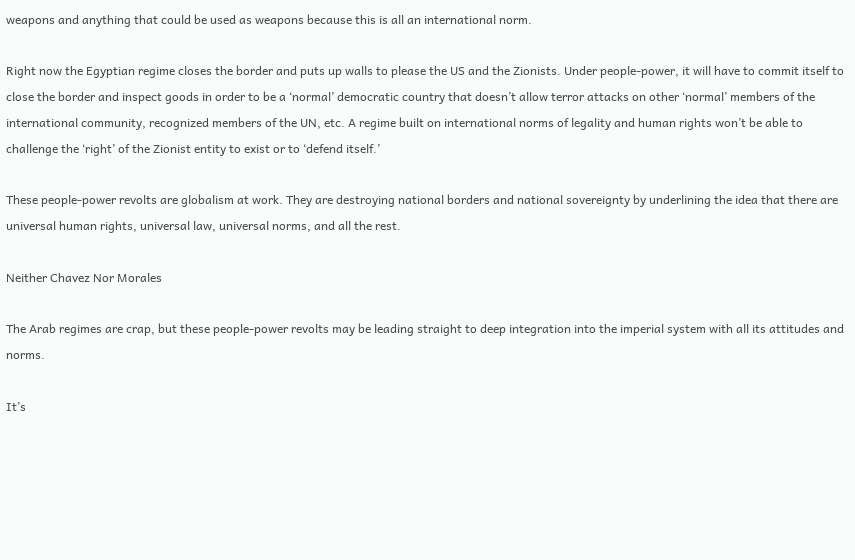weapons and anything that could be used as weapons because this is all an international norm.

Right now the Egyptian regime closes the border and puts up walls to please the US and the Zionists. Under people-power, it will have to commit itself to close the border and inspect goods in order to be a ‘normal’ democratic country that doesn’t allow terror attacks on other ‘normal’ members of the international community, recognized members of the UN, etc. A regime built on international norms of legality and human rights won’t be able to challenge the ‘right’ of the Zionist entity to exist or to ‘defend itself.’

These people-power revolts are globalism at work. They are destroying national borders and national sovereignty by underlining the idea that there are universal human rights, universal law, universal norms, and all the rest.

Neither Chavez Nor Morales

The Arab regimes are crap, but these people-power revolts may be leading straight to deep integration into the imperial system with all its attitudes and norms.

It’s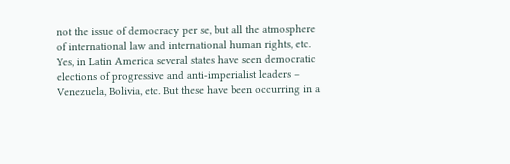not the issue of democracy per se, but all the atmosphere of international law and international human rights, etc. Yes, in Latin America several states have seen democratic elections of progressive and anti-imperialist leaders – Venezuela, Bolivia, etc. But these have been occurring in a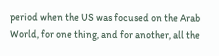period when the US was focused on the Arab World, for one thing, and for another, all the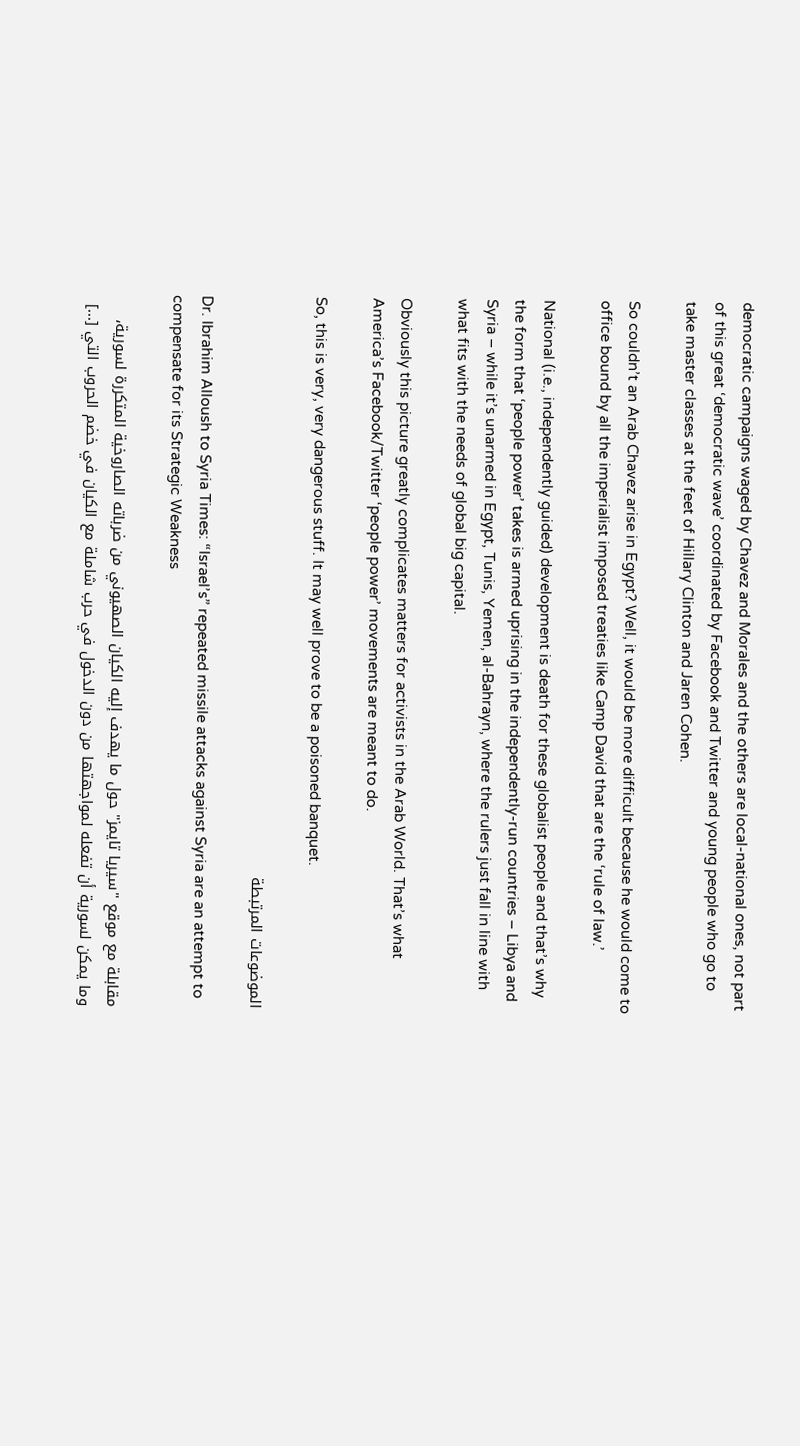democratic campaigns waged by Chavez and Morales and the others are local-national ones, not part of this great ‘democratic wave’ coordinated by Facebook and Twitter and young people who go to take master classes at the feet of Hillary Clinton and Jaren Cohen.

So couldn’t an Arab Chavez arise in Egypt? Well, it would be more difficult because he would come to office bound by all the imperialist imposed treaties like Camp David that are the ‘rule of law.’

National (i.e., independently guided) development is death for these globalist people and that’s why the form that ‘people power’ takes is armed uprising in the independently-run countries – Libya and Syria – while it’s unarmed in Egypt, Tunis, Yemen, al-Bahrayn, where the rulers just fall in line with what fits with the needs of global big capital.

Obviously this picture greatly complicates matters for activists in the Arab World. That’s what America’s Facebook/Twitter ‘people power’ movements are meant to do.

So, this is very, very dangerous stuff. It may well prove to be a poisoned banquet.

الموضوعات المرتبطة

Dr. Ibrahim Alloush to Syria Times: “Israel’s” repeated missile attacks against Syria are an attempt to compensate for its Strategic Weakness

مقابلة مع موقع "سيريا تايمز" حول ما يهدف إليه الكيان الصهيوني من ضرباته الصاروخية المتكررة لسورية، وما يمكن لسورية أن تفعله لمواجهتها من دون الدخول في حرب شاملة مع الكيان في خضم الحروب التي [...]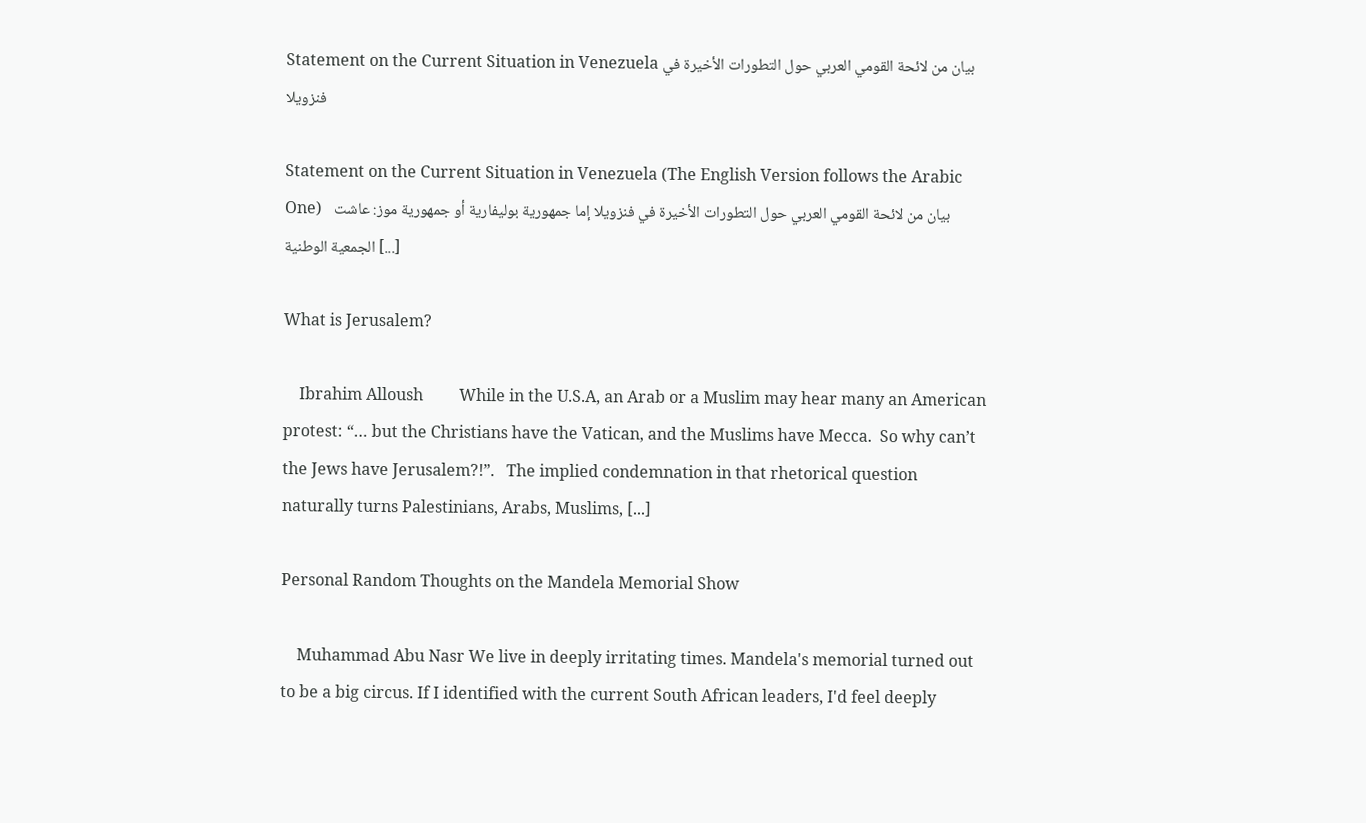Statement on the Current Situation in Venezuela بيان من لائحة القومي العربي حول التطورات الأخيرة في فنزويلا

Statement on the Current Situation in Venezuela (The English Version follows the Arabic One)   بيان من لائحة القومي العربي حول التطورات الأخيرة في فنزويلا إما جمهورية بوليفارية أو جمهورية موز: عاشت الجمعية الوطنية [...]

What is Jerusalem?

    Ibrahim Alloush         While in the U.S.A, an Arab or a Muslim may hear many an American protest: “… but the Christians have the Vatican, and the Muslims have Mecca.  So why can’t the Jews have Jerusalem?!”.   The implied condemnation in that rhetorical question naturally turns Palestinians, Arabs, Muslims, [...]

Personal Random Thoughts on the Mandela Memorial Show

    Muhammad Abu Nasr We live in deeply irritating times. Mandela's memorial turned out to be a big circus. If I identified with the current South African leaders, I'd feel deeply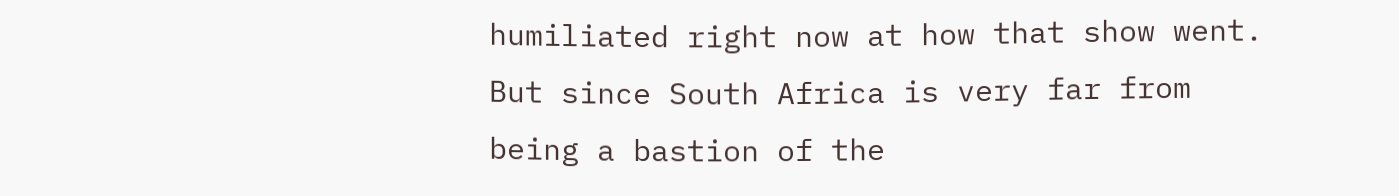humiliated right now at how that show went. But since South Africa is very far from being a bastion of the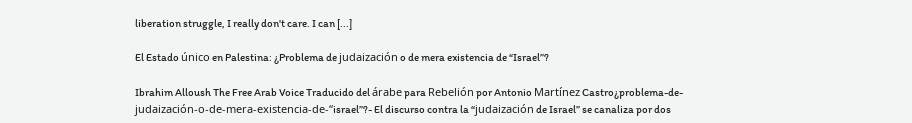liberation struggle, I really don't care. I can [...]

El Estado único en Palestina: ¿Problema de judaización o de mera existencia de “Israel”?

Ibrahim Alloush The Free Arab Voice Traducido del árabe para Rebelión por Antonio Martínez Castro¿problema-de-judaización-o-de-mera-existencia-de-“israel”?- El discurso contra la “judaización de Israel” se canaliza por dos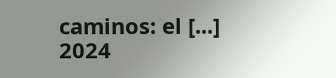caminos: el [...]
2024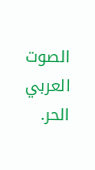الصوت العربي الحر.